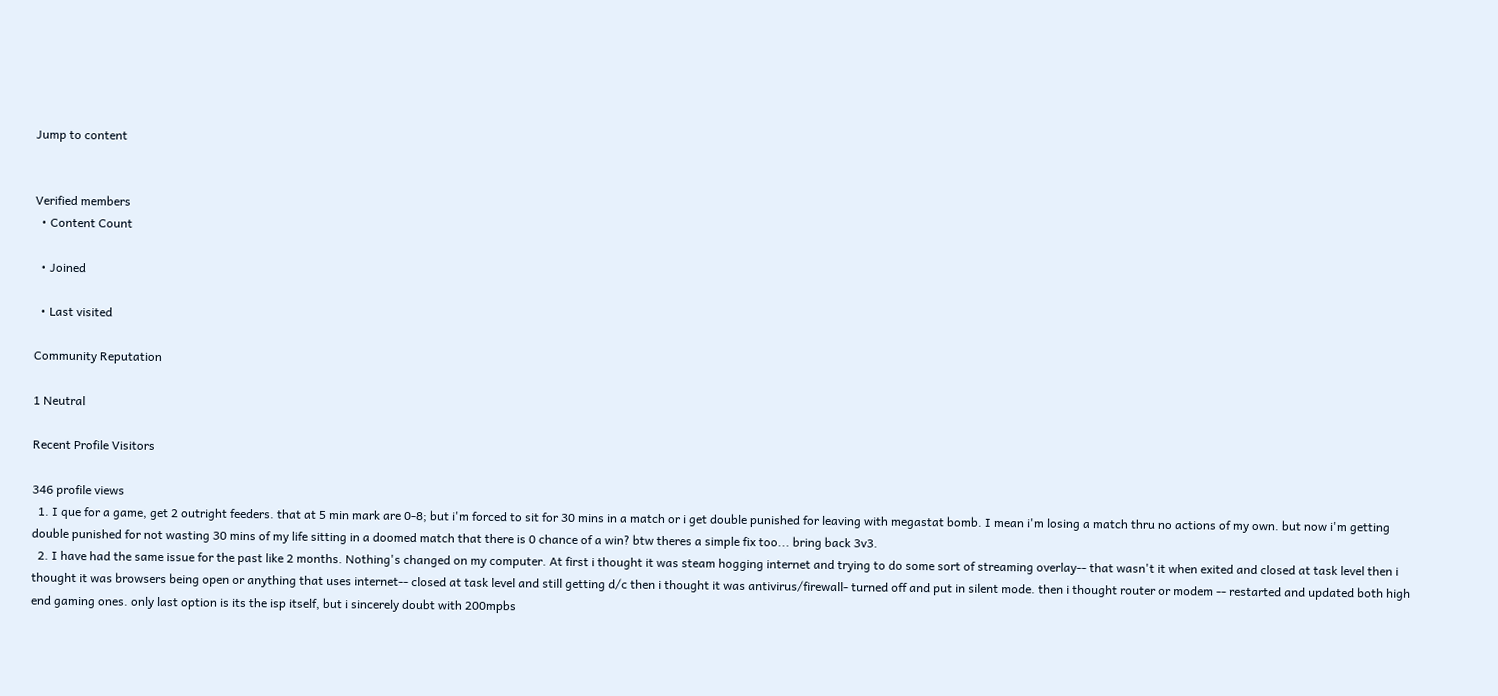Jump to content


Verified members
  • Content Count

  • Joined

  • Last visited

Community Reputation

1 Neutral

Recent Profile Visitors

346 profile views
  1. I que for a game, get 2 outright feeders. that at 5 min mark are 0-8; but i'm forced to sit for 30 mins in a match or i get double punished for leaving with megastat bomb. I mean i'm losing a match thru no actions of my own. but now i'm getting double punished for not wasting 30 mins of my life sitting in a doomed match that there is 0 chance of a win? btw theres a simple fix too... bring back 3v3.
  2. I have had the same issue for the past like 2 months. Nothing's changed on my computer. At first i thought it was steam hogging internet and trying to do some sort of streaming overlay-- that wasn't it when exited and closed at task level then i thought it was browsers being open or anything that uses internet-- closed at task level and still getting d/c then i thought it was antivirus/firewall- turned off and put in silent mode. then i thought router or modem -- restarted and updated both high end gaming ones. only last option is its the isp itself, but i sincerely doubt with 200mpbs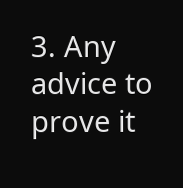3. Any advice to prove it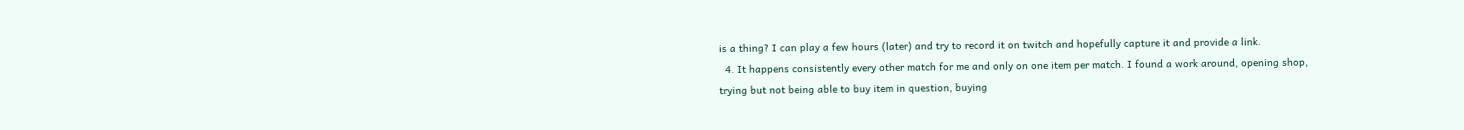is a thing? I can play a few hours (later) and try to record it on twitch and hopefully capture it and provide a link.
  4. It happens consistently every other match for me and only on one item per match. I found a work around, opening shop, trying but not being able to buy item in question, buying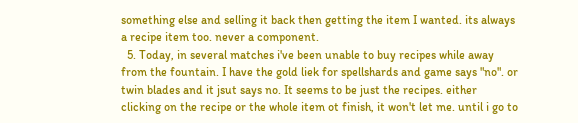something else and selling it back then getting the item I wanted. its always a recipe item too. never a component.
  5. Today, in several matches i've been unable to buy recipes while away from the fountain. I have the gold liek for spellshards and game says "no". or twin blades and it jsut says no. It seems to be just the recipes. either clicking on the recipe or the whole item ot finish, it won't let me. until i go to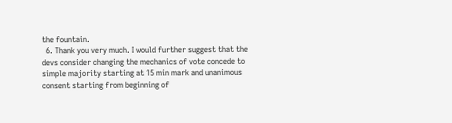the fountain.
  6. Thank you very much. I would further suggest that the devs consider changing the mechanics of vote concede to simple majority starting at 15 min mark and unanimous consent starting from beginning of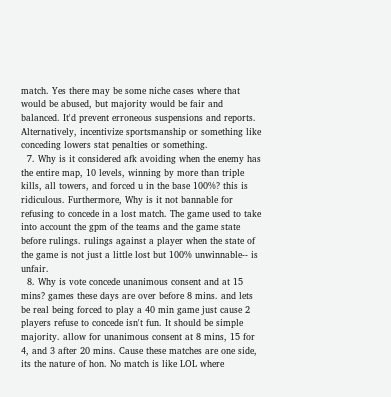match. Yes there may be some niche cases where that would be abused, but majority would be fair and balanced. It'd prevent erroneous suspensions and reports. Alternatively, incentivize sportsmanship or something like conceding lowers stat penalties or something.
  7. Why is it considered afk avoiding when the enemy has the entire map, 10 levels, winning by more than triple kills, all towers, and forced u in the base 100%? this is ridiculous. Furthermore, Why is it not bannable for refusing to concede in a lost match. The game used to take into account the gpm of the teams and the game state before rulings. rulings against a player when the state of the game is not just a little lost but 100% unwinnable-- is unfair.
  8. Why is vote concede unanimous consent and at 15 mins? games these days are over before 8 mins. and lets be real being forced to play a 40 min game just cause 2 players refuse to concede isn't fun. It should be simple majority. allow for unanimous consent at 8 mins, 15 for 4, and 3 after 20 mins. Cause these matches are one side, its the nature of hon. No match is like LOL where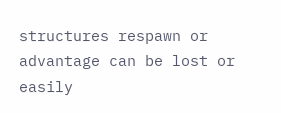structures respawn or advantage can be lost or easily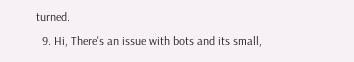turned.
  9. Hi, There's an issue with bots and its small,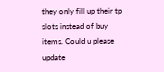they only fill up their tp slots instead of buy items. Could u please update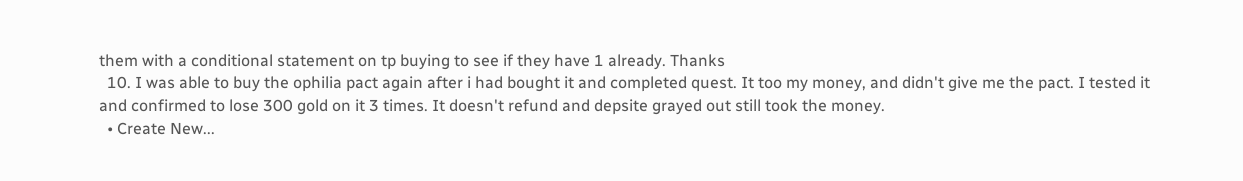them with a conditional statement on tp buying to see if they have 1 already. Thanks
  10. I was able to buy the ophilia pact again after i had bought it and completed quest. It too my money, and didn't give me the pact. I tested it and confirmed to lose 300 gold on it 3 times. It doesn't refund and depsite grayed out still took the money.
  • Create New...